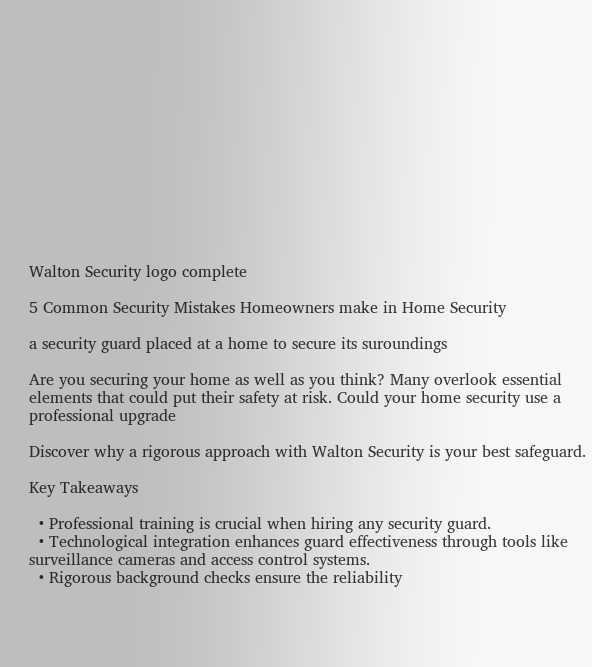Walton Security logo complete

5 Common Security Mistakes Homeowners make in Home Security

a security guard placed at a home to secure its suroundings

Are you securing your home as well as you think? Many overlook essential elements that could put their safety at risk. Could your home security use a professional upgrade

Discover why a rigorous approach with Walton Security is your best safeguard.

Key Takeaways

  • Professional training is crucial when hiring any security guard.
  • Technological integration enhances guard effectiveness through tools like surveillance cameras and access control systems.
  • Rigorous background checks ensure the reliability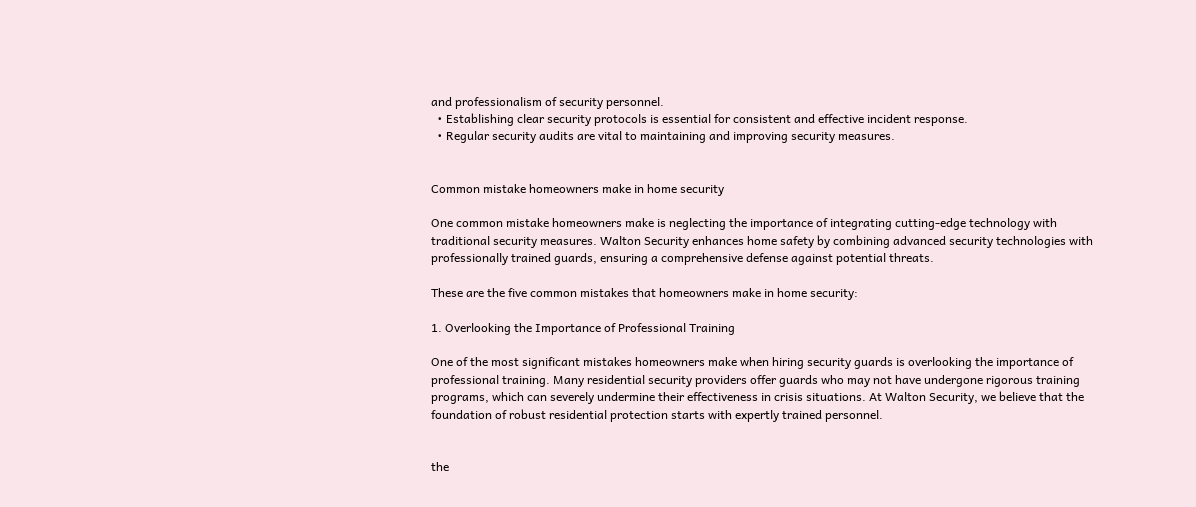and professionalism of security personnel.
  • Establishing clear security protocols is essential for consistent and effective incident response.
  • Regular security audits are vital to maintaining and improving security measures.


Common mistake homeowners make in home security

One common mistake homeowners make is neglecting the importance of integrating cutting-edge technology with traditional security measures. Walton Security enhances home safety by combining advanced security technologies with professionally trained guards, ensuring a comprehensive defense against potential threats.

These are the five common mistakes that homeowners make in home security:

1. Overlooking the Importance of Professional Training

One of the most significant mistakes homeowners make when hiring security guards is overlooking the importance of professional training. Many residential security providers offer guards who may not have undergone rigorous training programs, which can severely undermine their effectiveness in crisis situations. At Walton Security, we believe that the foundation of robust residential protection starts with expertly trained personnel.


the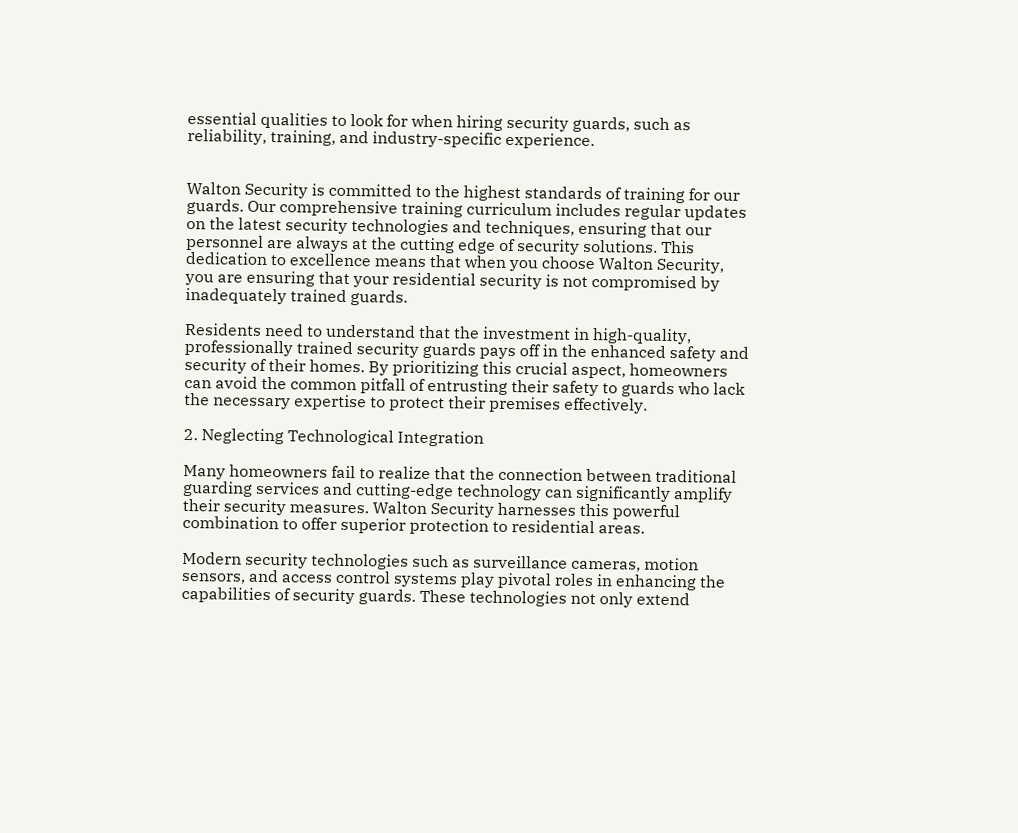essential qualities to look for when hiring security guards, such as reliability, training, and industry-specific experience.


Walton Security is committed to the highest standards of training for our guards. Our comprehensive training curriculum includes regular updates on the latest security technologies and techniques, ensuring that our personnel are always at the cutting edge of security solutions. This dedication to excellence means that when you choose Walton Security, you are ensuring that your residential security is not compromised by inadequately trained guards.

Residents need to understand that the investment in high-quality, professionally trained security guards pays off in the enhanced safety and security of their homes. By prioritizing this crucial aspect, homeowners can avoid the common pitfall of entrusting their safety to guards who lack the necessary expertise to protect their premises effectively.

2. Neglecting Technological Integration

Many homeowners fail to realize that the connection between traditional guarding services and cutting-edge technology can significantly amplify their security measures. Walton Security harnesses this powerful combination to offer superior protection to residential areas.

Modern security technologies such as surveillance cameras, motion sensors, and access control systems play pivotal roles in enhancing the capabilities of security guards. These technologies not only extend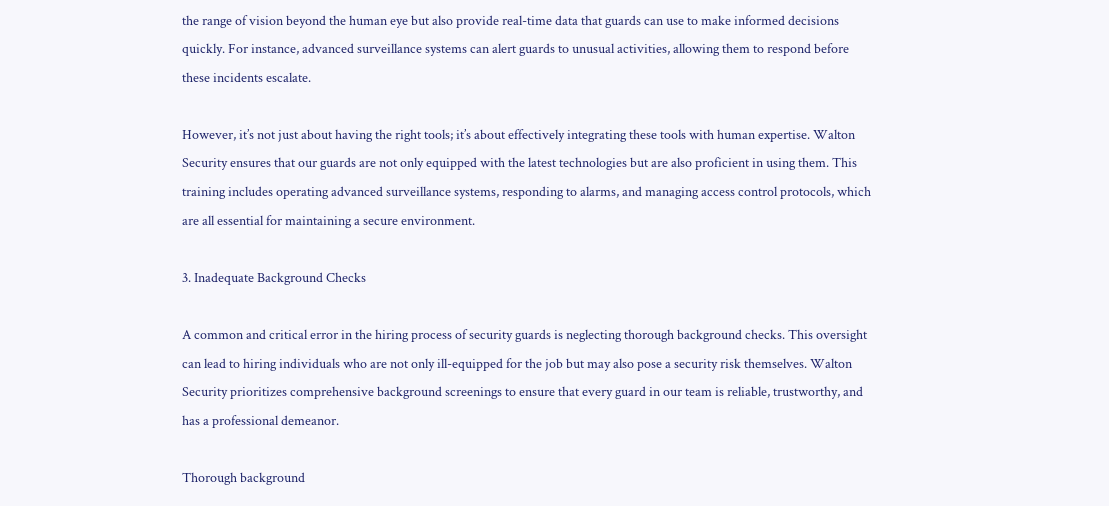the range of vision beyond the human eye but also provide real-time data that guards can use to make informed decisions quickly. For instance, advanced surveillance systems can alert guards to unusual activities, allowing them to respond before these incidents escalate.

However, it’s not just about having the right tools; it’s about effectively integrating these tools with human expertise. Walton Security ensures that our guards are not only equipped with the latest technologies but are also proficient in using them. This training includes operating advanced surveillance systems, responding to alarms, and managing access control protocols, which are all essential for maintaining a secure environment.

3. Inadequate Background Checks

A common and critical error in the hiring process of security guards is neglecting thorough background checks. This oversight can lead to hiring individuals who are not only ill-equipped for the job but may also pose a security risk themselves. Walton Security prioritizes comprehensive background screenings to ensure that every guard in our team is reliable, trustworthy, and has a professional demeanor.

Thorough background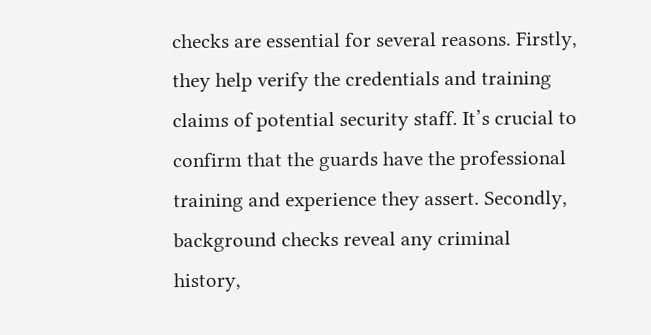checks are essential for several reasons. Firstly, they help verify the credentials and training claims of potential security staff. It’s crucial to confirm that the guards have the professional training and experience they assert. Secondly, background checks reveal any criminal history,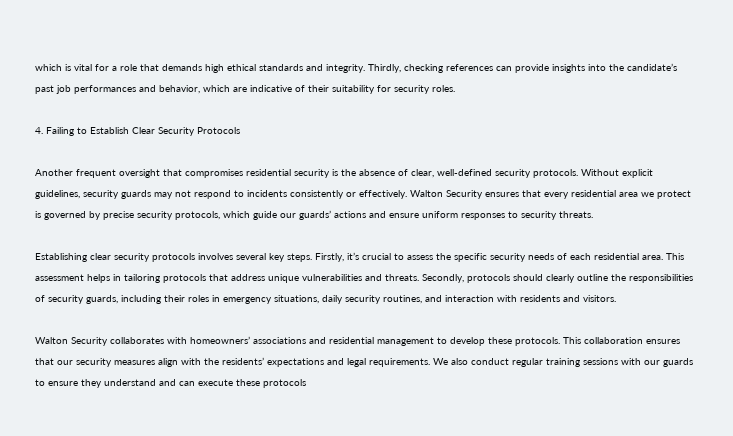which is vital for a role that demands high ethical standards and integrity. Thirdly, checking references can provide insights into the candidate’s past job performances and behavior, which are indicative of their suitability for security roles.

4. Failing to Establish Clear Security Protocols

Another frequent oversight that compromises residential security is the absence of clear, well-defined security protocols. Without explicit guidelines, security guards may not respond to incidents consistently or effectively. Walton Security ensures that every residential area we protect is governed by precise security protocols, which guide our guards’ actions and ensure uniform responses to security threats.

Establishing clear security protocols involves several key steps. Firstly, it’s crucial to assess the specific security needs of each residential area. This assessment helps in tailoring protocols that address unique vulnerabilities and threats. Secondly, protocols should clearly outline the responsibilities of security guards, including their roles in emergency situations, daily security routines, and interaction with residents and visitors.

Walton Security collaborates with homeowners’ associations and residential management to develop these protocols. This collaboration ensures that our security measures align with the residents’ expectations and legal requirements. We also conduct regular training sessions with our guards to ensure they understand and can execute these protocols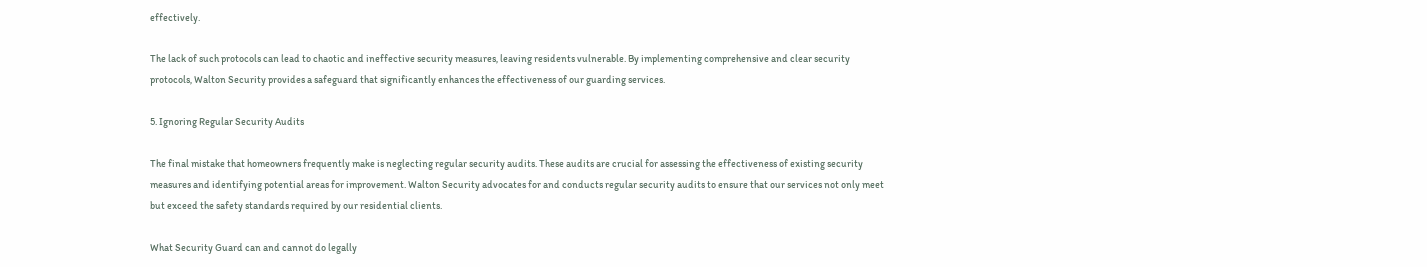effectively.

The lack of such protocols can lead to chaotic and ineffective security measures, leaving residents vulnerable. By implementing comprehensive and clear security protocols, Walton Security provides a safeguard that significantly enhances the effectiveness of our guarding services.

5. Ignoring Regular Security Audits

The final mistake that homeowners frequently make is neglecting regular security audits. These audits are crucial for assessing the effectiveness of existing security measures and identifying potential areas for improvement. Walton Security advocates for and conducts regular security audits to ensure that our services not only meet but exceed the safety standards required by our residential clients.

What Security Guard can and cannot do legally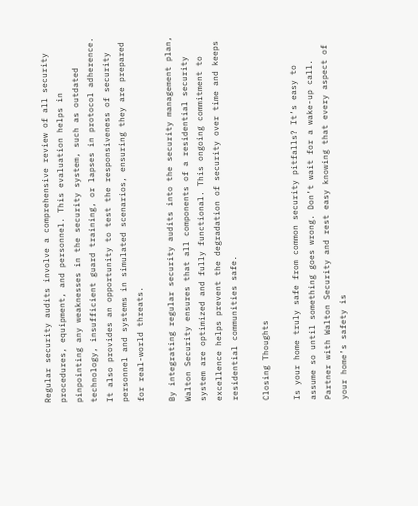Regular security audits involve a comprehensive review of all security procedures, equipment, and personnel. This evaluation helps in pinpointing any weaknesses in the security system, such as outdated technology, insufficient guard training, or lapses in protocol adherence. It also provides an opportunity to test the responsiveness of security personnel and systems in simulated scenarios, ensuring they are prepared for real-world threats.

By integrating regular security audits into the security management plan, Walton Security ensures that all components of a residential security system are optimized and fully functional. This ongoing commitment to excellence helps prevent the degradation of security over time and keeps residential communities safe.

Closing Thoughts

Is your home truly safe from common security pitfalls? It’s easy to assume so until something goes wrong. Don’t wait for a wake-up call. Partner with Walton Security and rest easy knowing that every aspect of your home’s safety is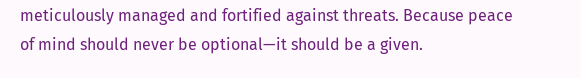meticulously managed and fortified against threats. Because peace of mind should never be optional—it should be a given.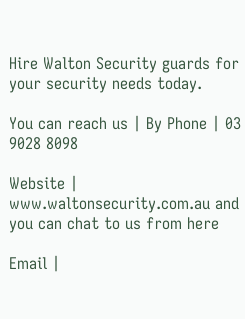Hire Walton Security guards for your security needs today.

You can reach us | By Phone | 03 9028 8098

Website | www.waltonsecurity.com.au and you can chat to us from here

Email |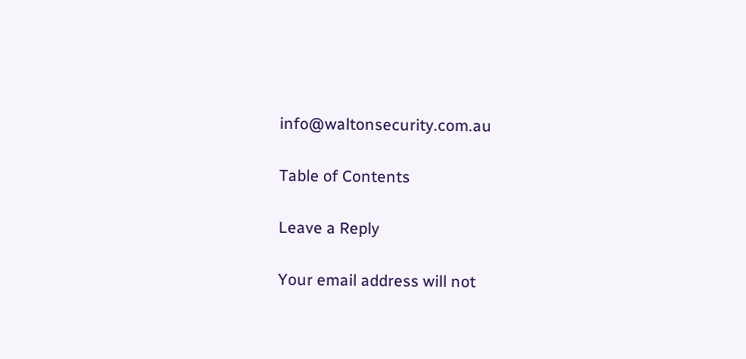info@waltonsecurity.com.au

Table of Contents

Leave a Reply

Your email address will not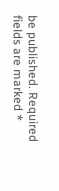be published. Required fields are marked *